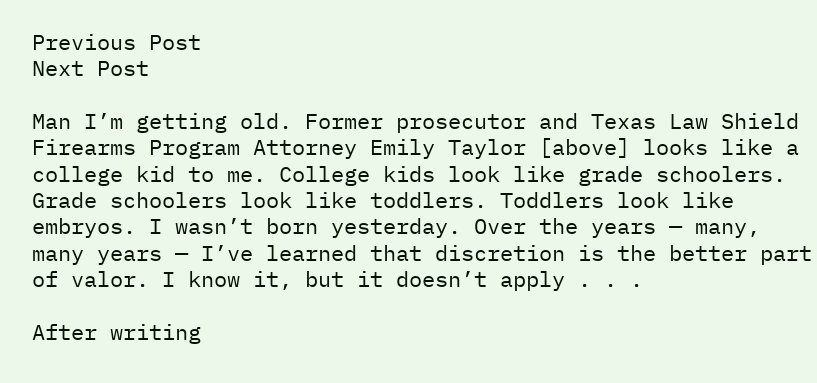Previous Post
Next Post

Man I’m getting old. Former prosecutor and Texas Law Shield Firearms Program Attorney Emily Taylor [above] looks like a college kid to me. College kids look like grade schoolers. Grade schoolers look like toddlers. Toddlers look like embryos. I wasn’t born yesterday. Over the years — many, many years — I’ve learned that discretion is the better part of valor. I know it, but it doesn’t apply . . .

After writing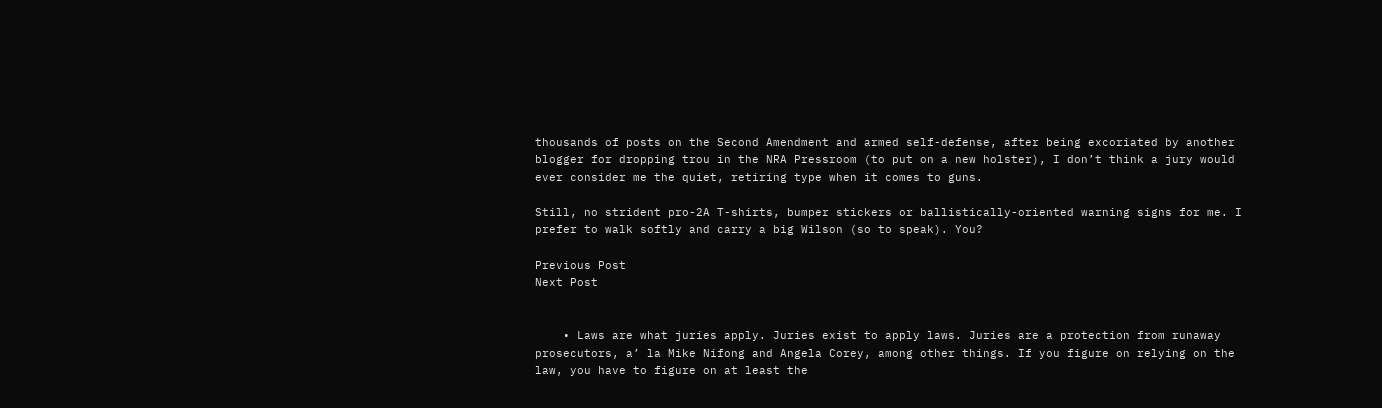thousands of posts on the Second Amendment and armed self-defense, after being excoriated by another blogger for dropping trou in the NRA Pressroom (to put on a new holster), I don’t think a jury would ever consider me the quiet, retiring type when it comes to guns.

Still, no strident pro-2A T-shirts, bumper stickers or ballistically-oriented warning signs for me. I prefer to walk softly and carry a big Wilson (so to speak). You?

Previous Post
Next Post


    • Laws are what juries apply. Juries exist to apply laws. Juries are a protection from runaway prosecutors, a’ la Mike Nifong and Angela Corey, among other things. If you figure on relying on the law, you have to figure on at least the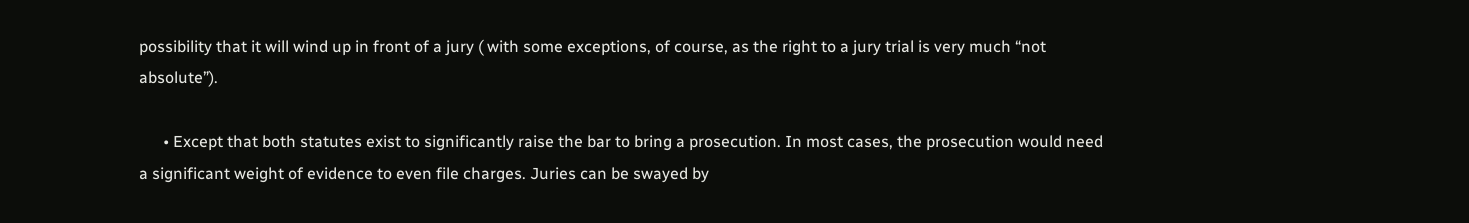possibility that it will wind up in front of a jury ( with some exceptions, of course, as the right to a jury trial is very much “not absolute”).

      • Except that both statutes exist to significantly raise the bar to bring a prosecution. In most cases, the prosecution would need a significant weight of evidence to even file charges. Juries can be swayed by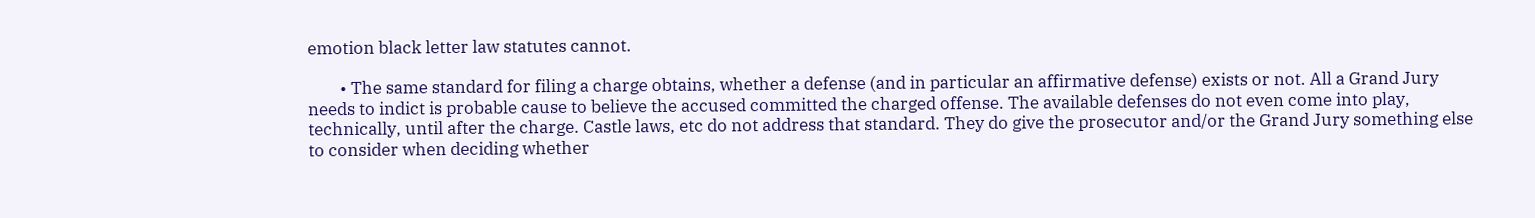emotion black letter law statutes cannot.

        • The same standard for filing a charge obtains, whether a defense (and in particular an affirmative defense) exists or not. All a Grand Jury needs to indict is probable cause to believe the accused committed the charged offense. The available defenses do not even come into play, technically, until after the charge. Castle laws, etc do not address that standard. They do give the prosecutor and/or the Grand Jury something else to consider when deciding whether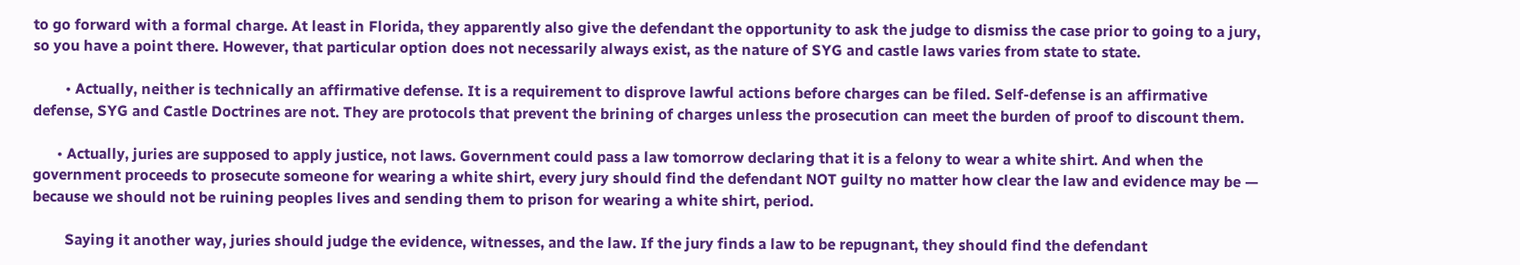to go forward with a formal charge. At least in Florida, they apparently also give the defendant the opportunity to ask the judge to dismiss the case prior to going to a jury, so you have a point there. However, that particular option does not necessarily always exist, as the nature of SYG and castle laws varies from state to state.

        • Actually, neither is technically an affirmative defense. It is a requirement to disprove lawful actions before charges can be filed. Self-defense is an affirmative defense, SYG and Castle Doctrines are not. They are protocols that prevent the brining of charges unless the prosecution can meet the burden of proof to discount them.

      • Actually, juries are supposed to apply justice, not laws. Government could pass a law tomorrow declaring that it is a felony to wear a white shirt. And when the government proceeds to prosecute someone for wearing a white shirt, every jury should find the defendant NOT guilty no matter how clear the law and evidence may be — because we should not be ruining peoples lives and sending them to prison for wearing a white shirt, period.

        Saying it another way, juries should judge the evidence, witnesses, and the law. If the jury finds a law to be repugnant, they should find the defendant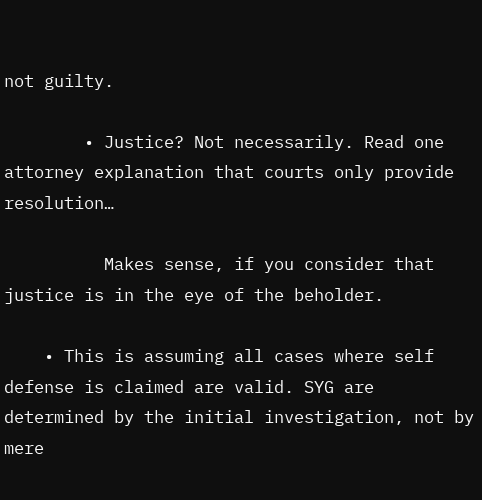not guilty.

        • Justice? Not necessarily. Read one attorney explanation that courts only provide resolution…

          Makes sense, if you consider that justice is in the eye of the beholder.

    • This is assuming all cases where self defense is claimed are valid. SYG are determined by the initial investigation, not by mere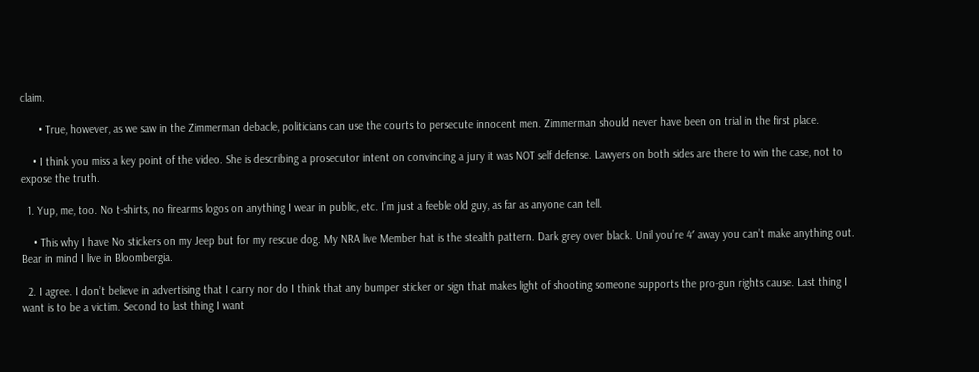claim.

      • True, however, as we saw in the Zimmerman debacle, politicians can use the courts to persecute innocent men. Zimmerman should never have been on trial in the first place.

    • I think you miss a key point of the video. She is describing a prosecutor intent on convincing a jury it was NOT self defense. Lawyers on both sides are there to win the case, not to expose the truth.

  1. Yup, me, too. No t-shirts, no firearms logos on anything I wear in public, etc. I’m just a feeble old guy, as far as anyone can tell.

    • This why I have No stickers on my Jeep but for my rescue dog. My NRA live Member hat is the stealth pattern. Dark grey over black. Unil you’re 4′ away you can’t make anything out. Bear in mind I live in Bloombergia.

  2. I agree. I don’t believe in advertising that I carry nor do I think that any bumper sticker or sign that makes light of shooting someone supports the pro-gun rights cause. Last thing I want is to be a victim. Second to last thing I want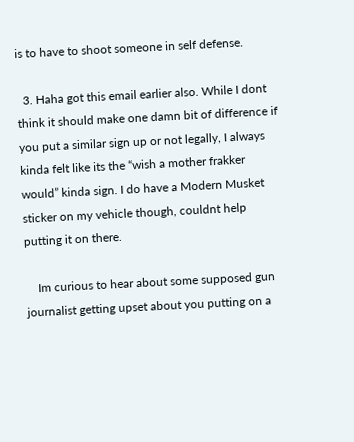is to have to shoot someone in self defense.

  3. Haha got this email earlier also. While I dont think it should make one damn bit of difference if you put a similar sign up or not legally, I always kinda felt like its the “wish a mother frakker would” kinda sign. I do have a Modern Musket sticker on my vehicle though, couldnt help putting it on there.

    Im curious to hear about some supposed gun journalist getting upset about you putting on a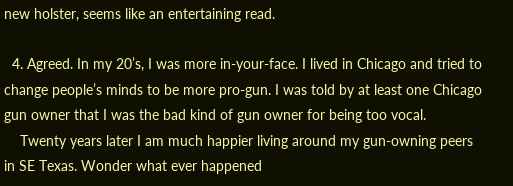new holster, seems like an entertaining read.

  4. Agreed. In my 20’s, I was more in-your-face. I lived in Chicago and tried to change people’s minds to be more pro-gun. I was told by at least one Chicago gun owner that I was the bad kind of gun owner for being too vocal.
    Twenty years later I am much happier living around my gun-owning peers in SE Texas. Wonder what ever happened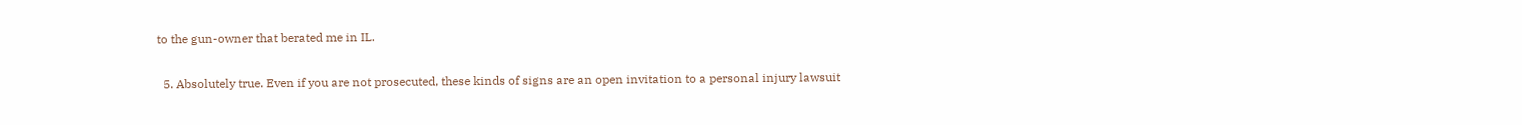to the gun-owner that berated me in IL.

  5. Absolutely true. Even if you are not prosecuted, these kinds of signs are an open invitation to a personal injury lawsuit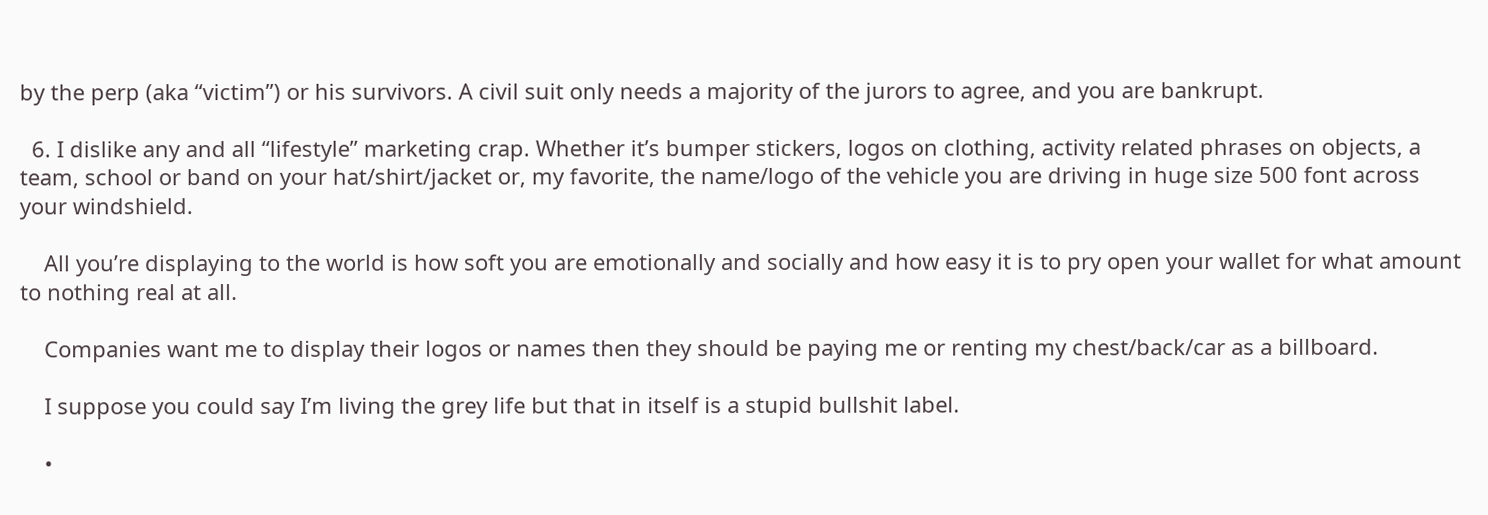by the perp (aka “victim”) or his survivors. A civil suit only needs a majority of the jurors to agree, and you are bankrupt.

  6. I dislike any and all “lifestyle” marketing crap. Whether it’s bumper stickers, logos on clothing, activity related phrases on objects, a team, school or band on your hat/shirt/jacket or, my favorite, the name/logo of the vehicle you are driving in huge size 500 font across your windshield.

    All you’re displaying to the world is how soft you are emotionally and socially and how easy it is to pry open your wallet for what amount to nothing real at all.

    Companies want me to display their logos or names then they should be paying me or renting my chest/back/car as a billboard.

    I suppose you could say I’m living the grey life but that in itself is a stupid bullshit label.

    •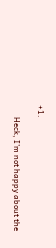+1.

      Heck, I’m not happy about the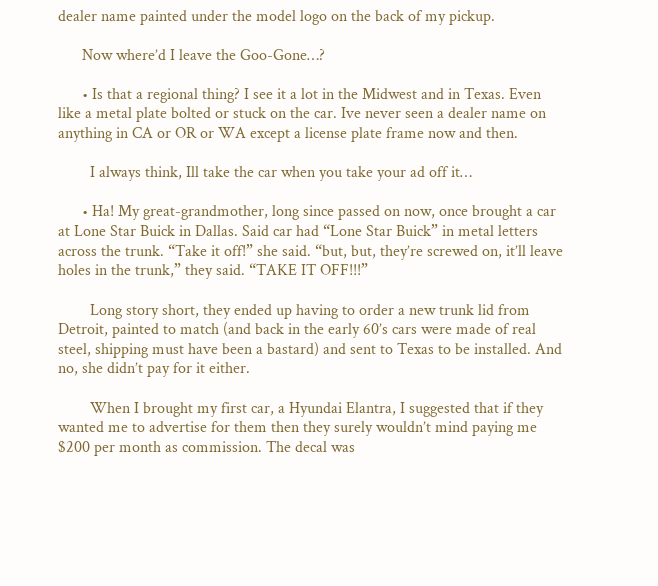dealer name painted under the model logo on the back of my pickup.

      Now where’d I leave the Goo-Gone…?

      • Is that a regional thing? I see it a lot in the Midwest and in Texas. Even like a metal plate bolted or stuck on the car. Ive never seen a dealer name on anything in CA or OR or WA except a license plate frame now and then.

        I always think, Ill take the car when you take your ad off it…

      • Ha! My great-grandmother, long since passed on now, once brought a car at Lone Star Buick in Dallas. Said car had “Lone Star Buick” in metal letters across the trunk. “Take it off!” she said. “but, but, they’re screwed on, it’ll leave holes in the trunk,” they said. “TAKE IT OFF!!!”

        Long story short, they ended up having to order a new trunk lid from Detroit, painted to match (and back in the early 60’s cars were made of real steel, shipping must have been a bastard) and sent to Texas to be installed. And no, she didn’t pay for it either.

        When I brought my first car, a Hyundai Elantra, I suggested that if they wanted me to advertise for them then they surely wouldn’t mind paying me $200 per month as commission. The decal was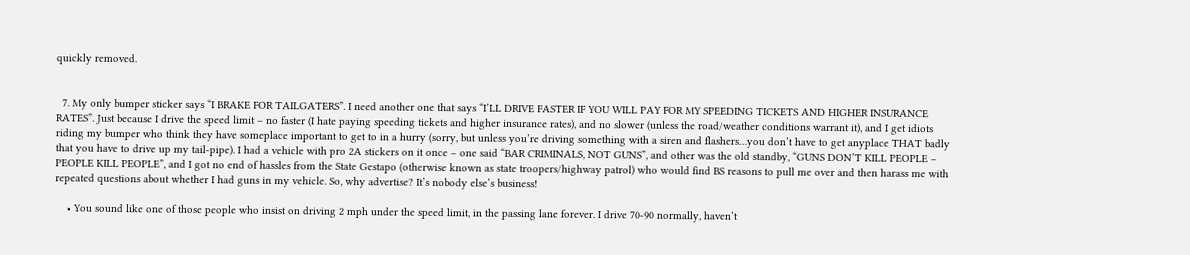quickly removed.


  7. My only bumper sticker says “I BRAKE FOR TAILGATERS”. I need another one that says “I’LL DRIVE FASTER IF YOU WILL PAY FOR MY SPEEDING TICKETS AND HIGHER INSURANCE RATES”. Just because I drive the speed limit – no faster (I hate paying speeding tickets and higher insurance rates), and no slower (unless the road/weather conditions warrant it), and I get idiots riding my bumper who think they have someplace important to get to in a hurry (sorry, but unless you’re driving something with a siren and flashers…you don’t have to get anyplace THAT badly that you have to drive up my tail-pipe). I had a vehicle with pro 2A stickers on it once – one said “BAR CRIMINALS, NOT GUNS”, and other was the old standby, “GUNS DON’T KILL PEOPLE – PEOPLE KILL PEOPLE”, and I got no end of hassles from the State Gestapo (otherwise known as state troopers/highway patrol) who would find BS reasons to pull me over and then harass me with repeated questions about whether I had guns in my vehicle. So, why advertise? It’s nobody else’s business!

    • You sound like one of those people who insist on driving 2 mph under the speed limit, in the passing lane forever. I drive 70-90 normally, haven’t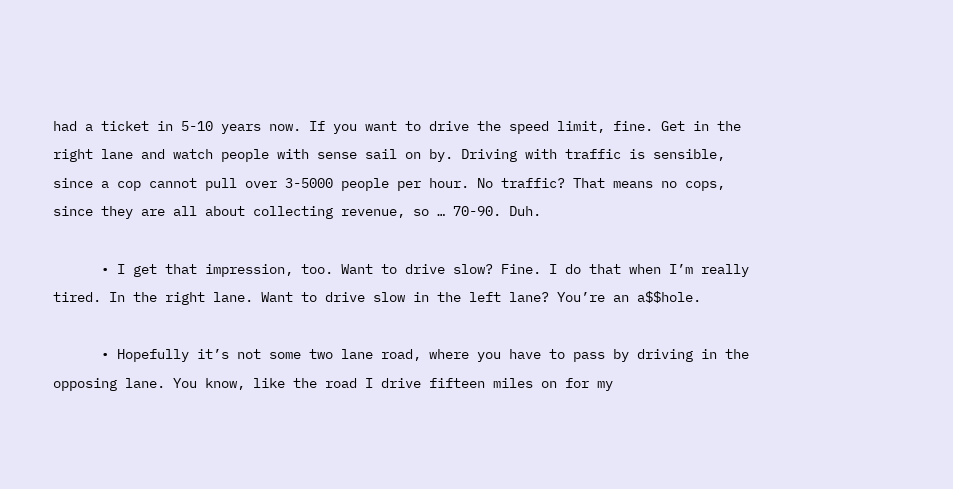had a ticket in 5-10 years now. If you want to drive the speed limit, fine. Get in the right lane and watch people with sense sail on by. Driving with traffic is sensible, since a cop cannot pull over 3-5000 people per hour. No traffic? That means no cops, since they are all about collecting revenue, so … 70-90. Duh.

      • I get that impression, too. Want to drive slow? Fine. I do that when I’m really tired. In the right lane. Want to drive slow in the left lane? You’re an a$$hole.

      • Hopefully it’s not some two lane road, where you have to pass by driving in the opposing lane. You know, like the road I drive fifteen miles on for my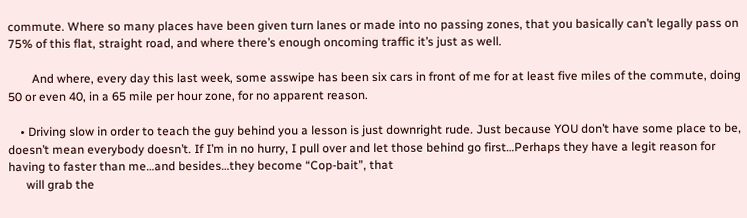commute. Where so many places have been given turn lanes or made into no passing zones, that you basically can’t legally pass on 75% of this flat, straight road, and where there’s enough oncoming traffic it’s just as well.

        And where, every day this last week, some asswipe has been six cars in front of me for at least five miles of the commute, doing 50 or even 40, in a 65 mile per hour zone, for no apparent reason.

    • Driving slow in order to teach the guy behind you a lesson is just downright rude. Just because YOU don’t have some place to be, doesn’t mean everybody doesn’t. If I’m in no hurry, I pull over and let those behind go first…Perhaps they have a legit reason for having to faster than me…and besides…they become “Cop-bait”, that
      will grab the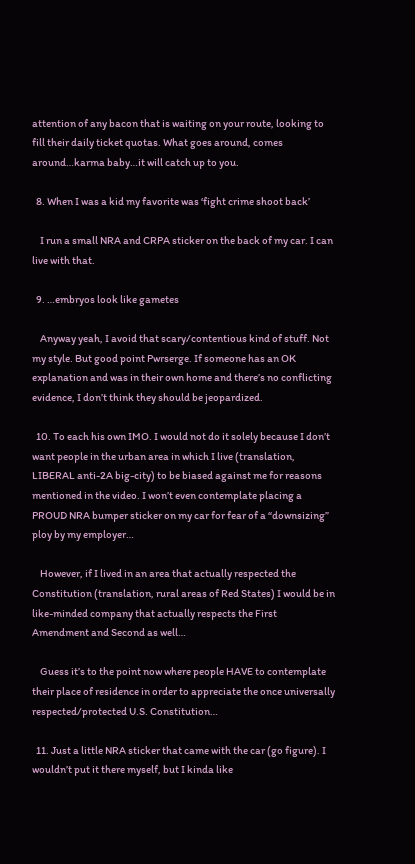attention of any bacon that is waiting on your route, looking to fill their daily ticket quotas. What goes around, comes around…karma baby…it will catch up to you.

  8. When I was a kid my favorite was ‘fight crime shoot back’

    I run a small NRA and CRPA sticker on the back of my car. I can live with that.

  9. …embryos look like gametes

    Anyway yeah, I avoid that scary/contentious kind of stuff. Not my style. But good point Pwrserge. If someone has an OK explanation and was in their own home and there’s no conflicting evidence, I don’t think they should be jeopardized.

  10. To each his own IMO. I would not do it solely because I don’t want people in the urban area in which I live (translation, LIBERAL anti-2A big-city) to be biased against me for reasons mentioned in the video. I won’t even contemplate placing a PROUD NRA bumper sticker on my car for fear of a “downsizing” ploy by my employer…

    However, if I lived in an area that actually respected the Constitution (translation, rural areas of Red States) I would be in like-minded company that actually respects the First Amendment and Second as well…

    Guess it’s to the point now where people HAVE to contemplate their place of residence in order to appreciate the once universally respected/protected U.S. Constitution…

  11. Just a little NRA sticker that came with the car (go figure). I wouldn’t put it there myself, but I kinda like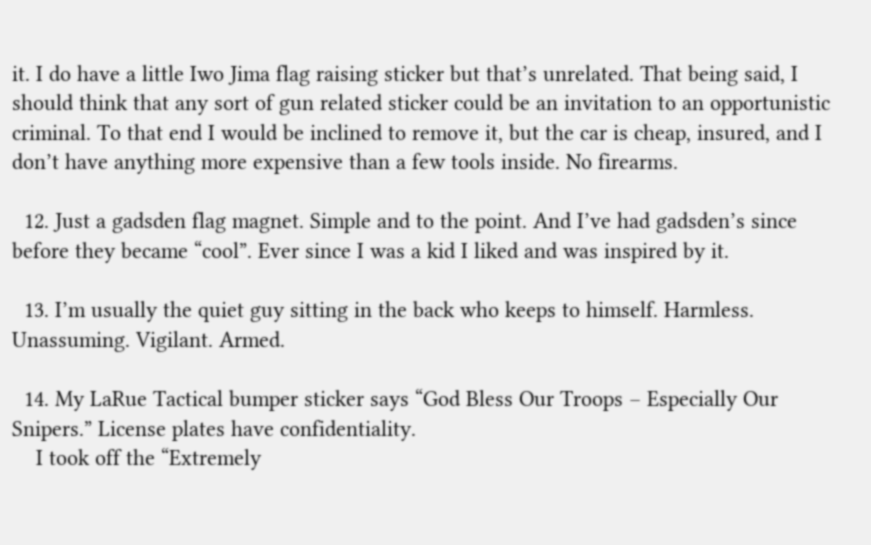it. I do have a little Iwo Jima flag raising sticker but that’s unrelated. That being said, I should think that any sort of gun related sticker could be an invitation to an opportunistic criminal. To that end I would be inclined to remove it, but the car is cheap, insured, and I don’t have anything more expensive than a few tools inside. No firearms.

  12. Just a gadsden flag magnet. Simple and to the point. And I’ve had gadsden’s since before they became “cool”. Ever since I was a kid I liked and was inspired by it.

  13. I’m usually the quiet guy sitting in the back who keeps to himself. Harmless. Unassuming. Vigilant. Armed.

  14. My LaRue Tactical bumper sticker says “God Bless Our Troops – Especially Our Snipers.” License plates have confidentiality.
    I took off the “Extremely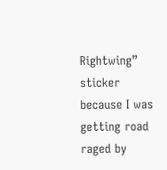Rightwing” sticker because I was getting road raged by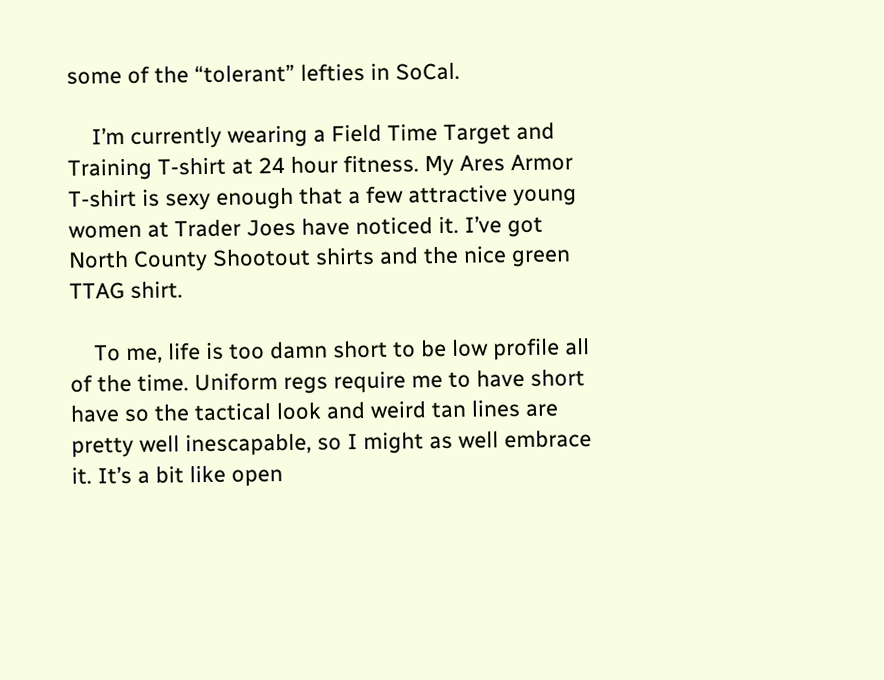some of the “tolerant” lefties in SoCal.

    I’m currently wearing a Field Time Target and Training T-shirt at 24 hour fitness. My Ares Armor T-shirt is sexy enough that a few attractive young women at Trader Joes have noticed it. I’ve got North County Shootout shirts and the nice green TTAG shirt.

    To me, life is too damn short to be low profile all of the time. Uniform regs require me to have short have so the tactical look and weird tan lines are pretty well inescapable, so I might as well embrace it. It’s a bit like open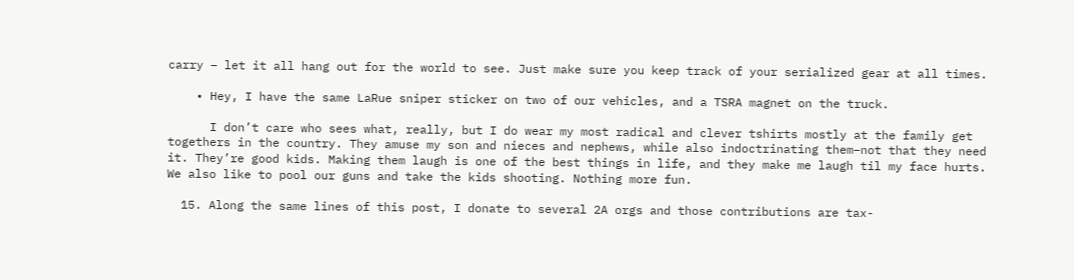carry – let it all hang out for the world to see. Just make sure you keep track of your serialized gear at all times.

    • Hey, I have the same LaRue sniper sticker on two of our vehicles, and a TSRA magnet on the truck.

      I don’t care who sees what, really, but I do wear my most radical and clever tshirts mostly at the family get togethers in the country. They amuse my son and nieces and nephews, while also indoctrinating them–not that they need it. They’re good kids. Making them laugh is one of the best things in life, and they make me laugh til my face hurts. We also like to pool our guns and take the kids shooting. Nothing more fun.

  15. Along the same lines of this post, I donate to several 2A orgs and those contributions are tax-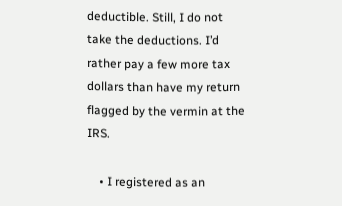deductible. Still, I do not take the deductions. I’d rather pay a few more tax dollars than have my return flagged by the vermin at the IRS.

    • I registered as an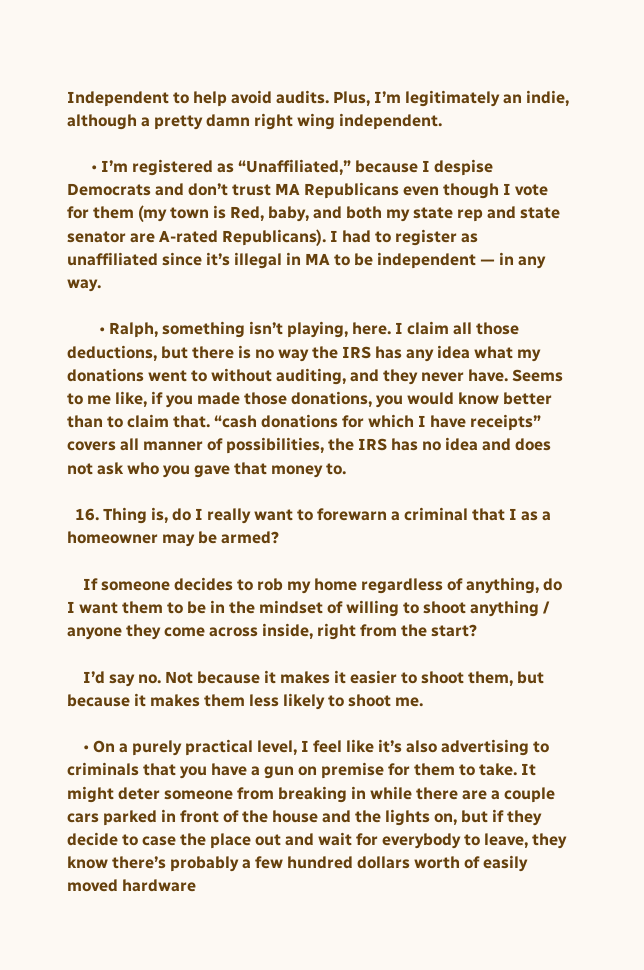Independent to help avoid audits. Plus, I’m legitimately an indie, although a pretty damn right wing independent.

      • I’m registered as “Unaffiliated,” because I despise Democrats and don’t trust MA Republicans even though I vote for them (my town is Red, baby, and both my state rep and state senator are A-rated Republicans). I had to register as unaffiliated since it’s illegal in MA to be independent — in any way.

        • Ralph, something isn’t playing, here. I claim all those deductions, but there is no way the IRS has any idea what my donations went to without auditing, and they never have. Seems to me like, if you made those donations, you would know better than to claim that. “cash donations for which I have receipts” covers all manner of possibilities, the IRS has no idea and does not ask who you gave that money to.

  16. Thing is, do I really want to forewarn a criminal that I as a homeowner may be armed?

    If someone decides to rob my home regardless of anything, do I want them to be in the mindset of willing to shoot anything / anyone they come across inside, right from the start?

    I’d say no. Not because it makes it easier to shoot them, but because it makes them less likely to shoot me.

    • On a purely practical level, I feel like it’s also advertising to criminals that you have a gun on premise for them to take. It might deter someone from breaking in while there are a couple cars parked in front of the house and the lights on, but if they decide to case the place out and wait for everybody to leave, they know there’s probably a few hundred dollars worth of easily moved hardware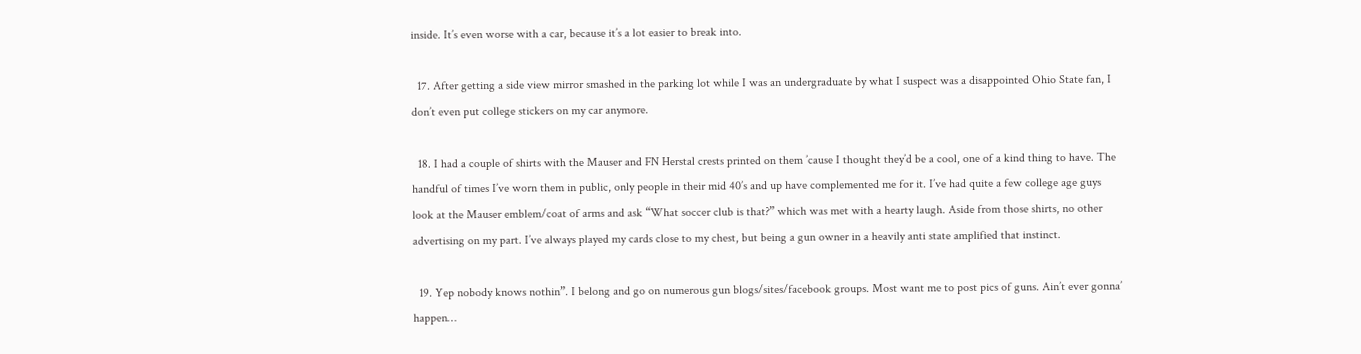inside. It’s even worse with a car, because it’s a lot easier to break into.

  17. After getting a side view mirror smashed in the parking lot while I was an undergraduate by what I suspect was a disappointed Ohio State fan, I don’t even put college stickers on my car anymore.

  18. I had a couple of shirts with the Mauser and FN Herstal crests printed on them ’cause I thought they’d be a cool, one of a kind thing to have. The handful of times I’ve worn them in public, only people in their mid 40’s and up have complemented me for it. I’ve had quite a few college age guys look at the Mauser emblem/coat of arms and ask “What soccer club is that?” which was met with a hearty laugh. Aside from those shirts, no other advertising on my part. I’ve always played my cards close to my chest, but being a gun owner in a heavily anti state amplified that instinct.

  19. Yep nobody knows nothin”. I belong and go on numerous gun blogs/sites/facebook groups. Most want me to post pics of guns. Ain’t ever gonna’ happen…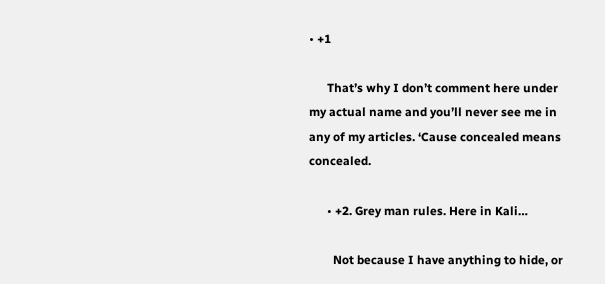• +1

      That’s why I don’t comment here under my actual name and you’ll never see me in any of my articles. ‘Cause concealed means concealed.

      • +2. Grey man rules. Here in Kali…

        Not because I have anything to hide, or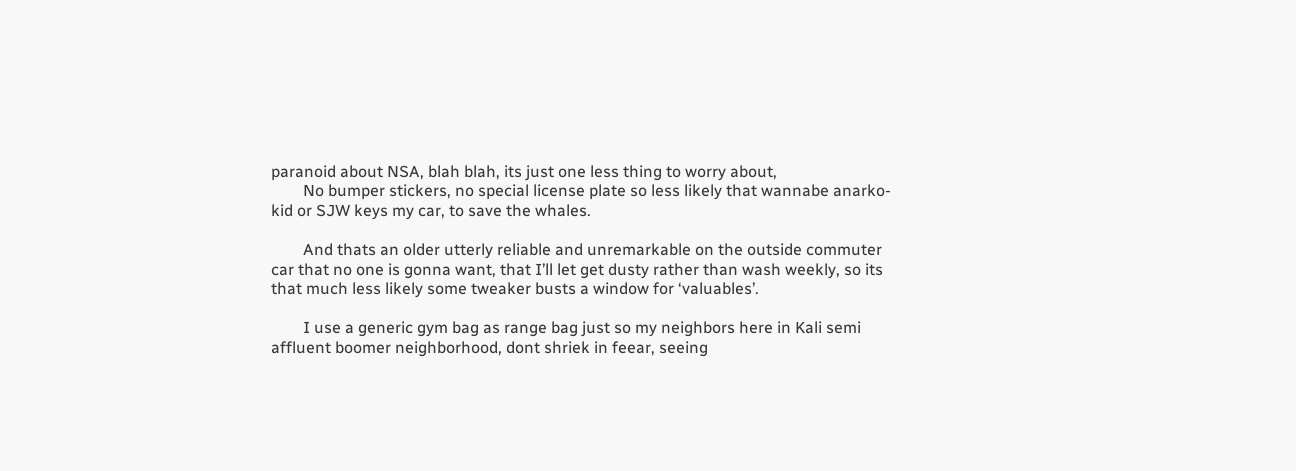paranoid about NSA, blah blah, its just one less thing to worry about,
        No bumper stickers, no special license plate so less likely that wannabe anarko-kid or SJW keys my car, to save the whales.

        And thats an older utterly reliable and unremarkable on the outside commuter car that no one is gonna want, that I’ll let get dusty rather than wash weekly, so its that much less likely some tweaker busts a window for ‘valuables’.

        I use a generic gym bag as range bag just so my neighbors here in Kali semi affluent boomer neighborhood, dont shriek in feear, seeing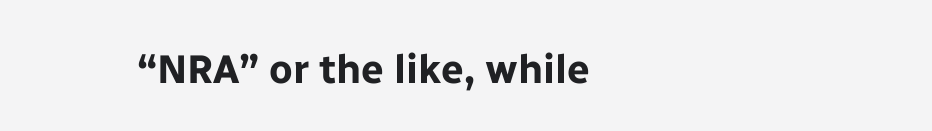“NRA” or the like, while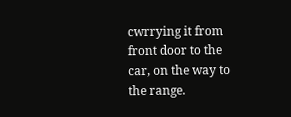cwrrying it from front door to the car, on the way to the range.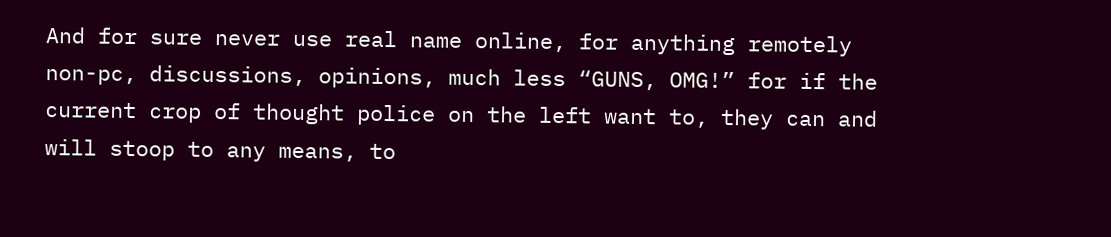And for sure never use real name online, for anything remotely non-pc, discussions, opinions, much less “GUNS, OMG!” for if the current crop of thought police on the left want to, they can and will stoop to any means, to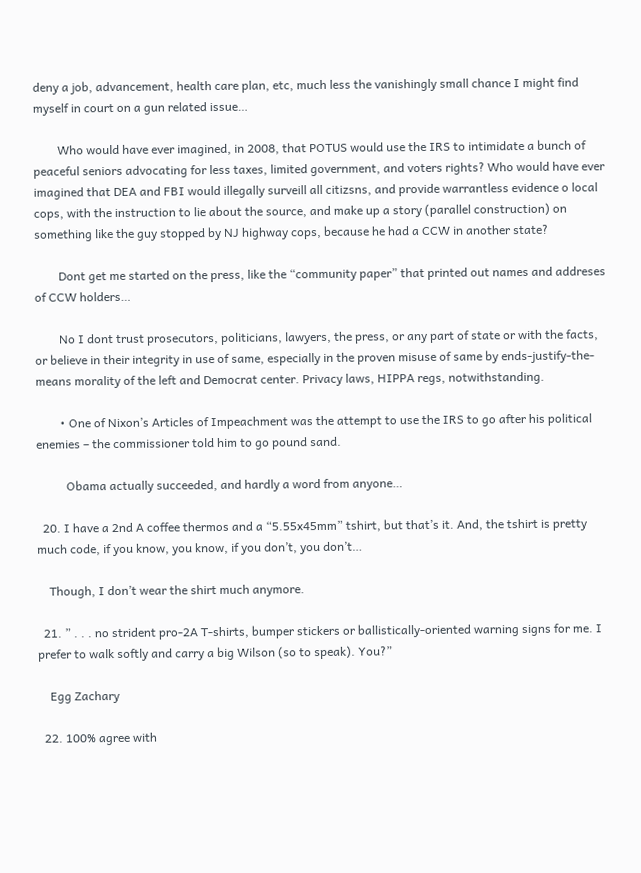deny a job, advancement, health care plan, etc, much less the vanishingly small chance I might find myself in court on a gun related issue…

        Who would have ever imagined, in 2008, that POTUS would use the IRS to intimidate a bunch of peaceful seniors advocating for less taxes, limited government, and voters rights? Who would have ever imagined that DEA and FBI would illegally surveill all citizsns, and provide warrantless evidence o local cops, with the instruction to lie about the source, and make up a story (parallel construction) on something like the guy stopped by NJ highway cops, because he had a CCW in another state?

        Dont get me started on the press, like the “community paper” that printed out names and addreses of CCW holders…

        No I dont trust prosecutors, politicians, lawyers, the press, or any part of state or with the facts, or believe in their integrity in use of same, especially in the proven misuse of same by ends-justify-the-means morality of the left and Democrat center. Privacy laws, HIPPA regs, notwithstanding.

        • One of Nixon’s Articles of Impeachment was the attempt to use the IRS to go after his political enemies – the commissioner told him to go pound sand.

          Obama actually succeeded, and hardly a word from anyone…

  20. I have a 2nd A coffee thermos and a “5.55x45mm” tshirt, but that’s it. And, the tshirt is pretty much code, if you know, you know, if you don’t, you don’t…

    Though, I don’t wear the shirt much anymore.

  21. ” . . . no strident pro-2A T-shirts, bumper stickers or ballistically-oriented warning signs for me. I prefer to walk softly and carry a big Wilson (so to speak). You?”

    Egg Zachary

  22. 100% agree with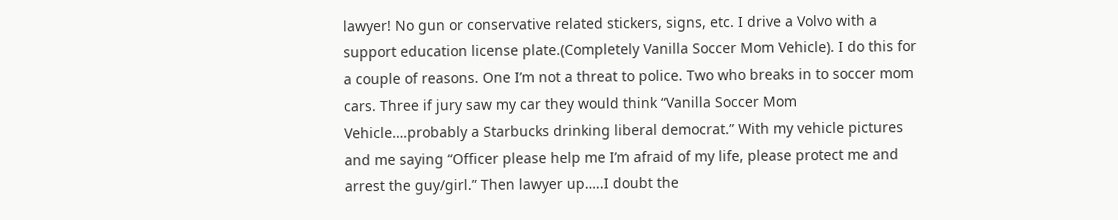lawyer! No gun or conservative related stickers, signs, etc. I drive a Volvo with a support education license plate.(Completely Vanilla Soccer Mom Vehicle). I do this for a couple of reasons. One I’m not a threat to police. Two who breaks in to soccer mom cars. Three if jury saw my car they would think “Vanilla Soccer Mom Vehicle….probably a Starbucks drinking liberal democrat.” With my vehicle pictures and me saying “Officer please help me I’m afraid of my life, please protect me and arrest the guy/girl.” Then lawyer up…..I doubt the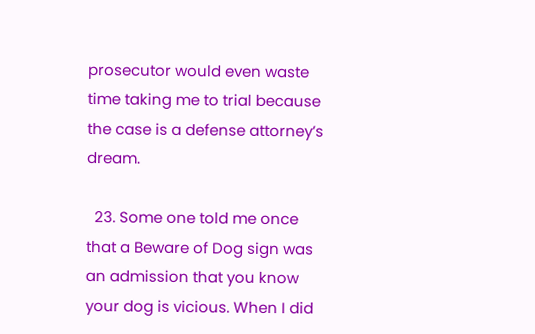prosecutor would even waste time taking me to trial because the case is a defense attorney’s dream.

  23. Some one told me once that a Beware of Dog sign was an admission that you know your dog is vicious. When I did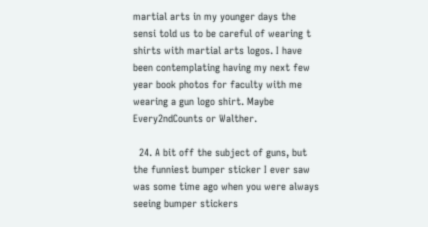martial arts in my younger days the sensi told us to be careful of wearing t shirts with martial arts logos. I have been contemplating having my next few year book photos for faculty with me wearing a gun logo shirt. Maybe Every2ndCounts or Walther.

  24. A bit off the subject of guns, but the funniest bumper sticker I ever saw was some time ago when you were always seeing bumper stickers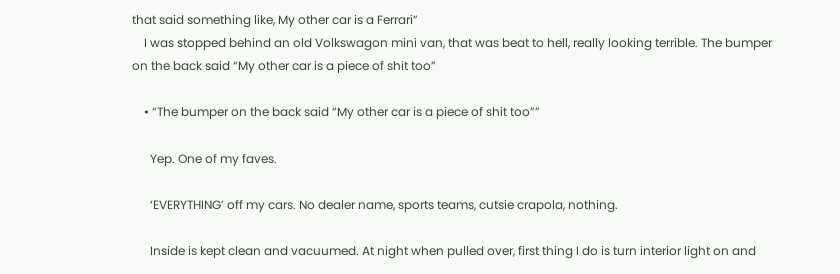that said something like, My other car is a Ferrari”
    I was stopped behind an old Volkswagon mini van, that was beat to hell, really looking terrible. The bumper on the back said “My other car is a piece of shit too”

    • “The bumper on the back said “My other car is a piece of shit too””

      Yep. One of my faves.

      ‘EVERYTHING’ off my cars. No dealer name, sports teams, cutsie crapola, nothing.

      Inside is kept clean and vacuumed. At night when pulled over, first thing I do is turn interior light on and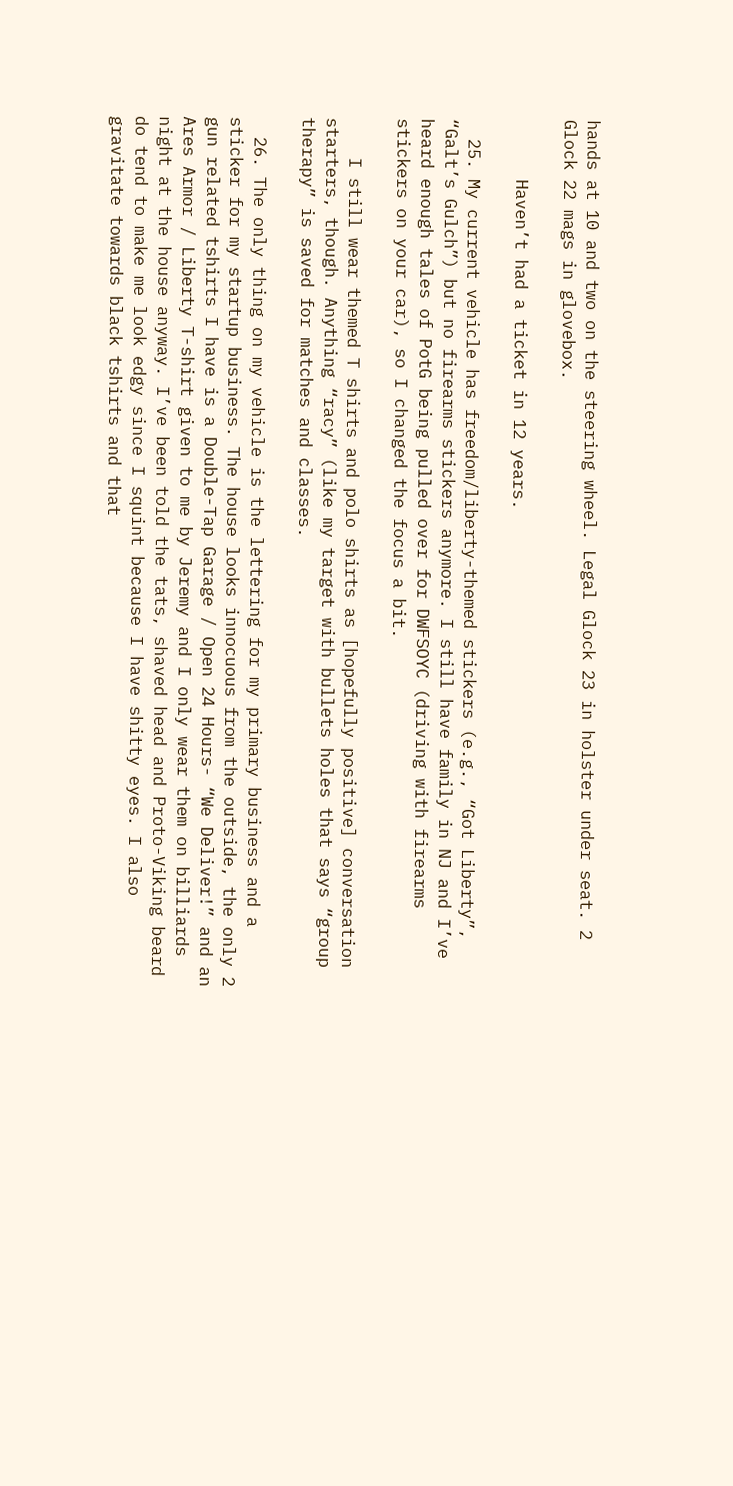hands at 10 and two on the steering wheel. Legal Glock 23 in holster under seat. 2 Glock 22 mags in glovebox.

      Haven’t had a ticket in 12 years.

  25. My current vehicle has freedom/liberty-themed stickers (e.g., “Got Liberty”, “Galt’s Gulch”) but no firearms stickers anymore. I still have family in NJ and I’ve heard enough tales of PotG being pulled over for DWFSOYC (driving with firearms stickers on your car), so I changed the focus a bit.

    I still wear themed T shirts and polo shirts as [hopefully positive] conversation starters, though. Anything “racy” (like my target with bullets holes that says “group therapy” is saved for matches and classes.

  26. The only thing on my vehicle is the lettering for my primary business and a sticker for my startup business. The house looks innocuous from the outside, the only 2 gun related tshirts I have is a Double-Tap Garage / Open 24 Hours- “We Deliver!” and an Ares Armor / Liberty T-shirt given to me by Jeremy and I only wear them on billiards night at the house anyway. I’ve been told the tats, shaved head and Proto-Viking beard do tend to make me look edgy since I squint because I have shitty eyes. I also gravitate towards black tshirts and that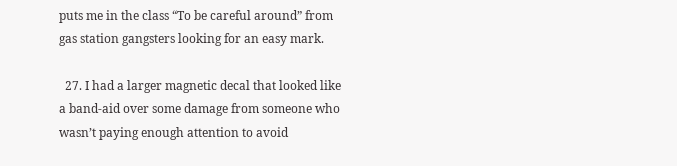puts me in the class “To be careful around” from gas station gangsters looking for an easy mark.

  27. I had a larger magnetic decal that looked like a band-aid over some damage from someone who wasn’t paying enough attention to avoid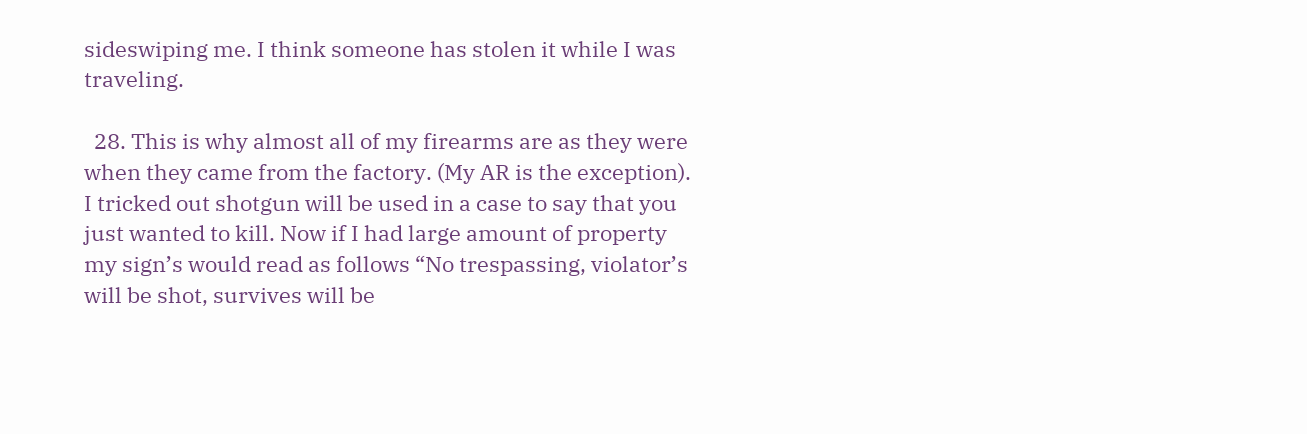sideswiping me. I think someone has stolen it while I was traveling.

  28. This is why almost all of my firearms are as they were when they came from the factory. (My AR is the exception). I tricked out shotgun will be used in a case to say that you just wanted to kill. Now if I had large amount of property my sign’s would read as follows “No trespassing, violator’s will be shot, survives will be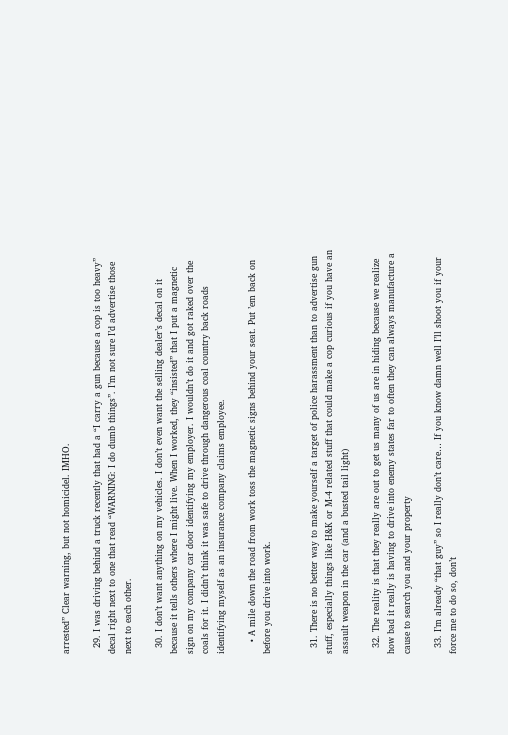arrested” Clear warning, but not homicidel. IMHO.

  29. I was driving behind a truck recently that had a “I carry a gun because a cop is too heavy” decal right next to one that read “WARNING: I do dumb things”. I’m not sure I’d advertise those next to each other.

  30. I don’t want anything on my vehicles. I don’t even want the selling dealer’s decal on it because it tells others where I might live. When I worked, they “insisted” that I put a magnetic sign on my company car door identifying my employer. I wouldn’t do it and got raked over the coals for it. I didn’t think it was safe to drive through dangerous coal country back roads identifying myself as an insurance company claims employee.

    • A mile down the road from work toss the magnetic signs behind your seat. Put ’em back on before you drive into work.


  31. There is no better way to make yourself a target of police harassment than to advertise gun stuff, especially things like H&K or M-4 related stuff that could make a cop curious if you have an assault weapon in the car (and a busted tail light)

  32. The reality is that they really are out to get us many of us are in hiding because we realize how bad it really is having to drive into enemy states far to often they can always manufacture a cause to search you and your property

  33. I’m already “that guy” so I really don’t care… If you know damn well I’ll shoot you if your force me to do so, don’t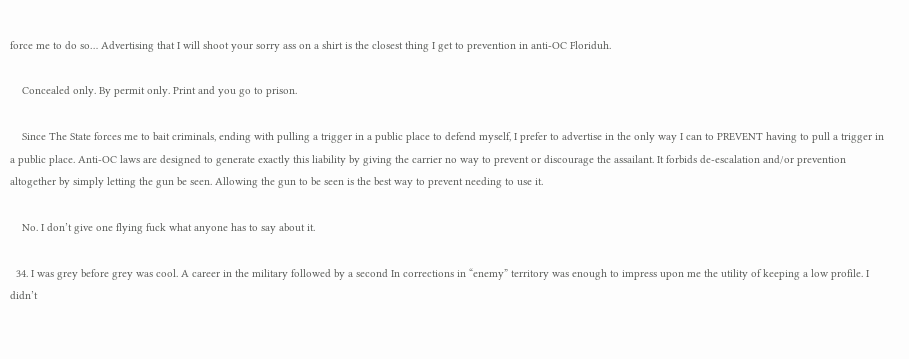force me to do so… Advertising that I will shoot your sorry ass on a shirt is the closest thing I get to prevention in anti-OC Floriduh.

    Concealed only. By permit only. Print and you go to prison.

    Since The State forces me to bait criminals, ending with pulling a trigger in a public place to defend myself, I prefer to advertise in the only way I can to PREVENT having to pull a trigger in a public place. Anti-OC laws are designed to generate exactly this liability by giving the carrier no way to prevent or discourage the assailant. It forbids de-escalation and/or prevention altogether by simply letting the gun be seen. Allowing the gun to be seen is the best way to prevent needing to use it.

    No. I don’t give one flying fuck what anyone has to say about it.

  34. I was grey before grey was cool. A career in the military followed by a second In corrections in “enemy” territory was enough to impress upon me the utility of keeping a low profile. I didn’t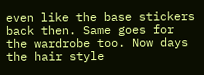even like the base stickers back then. Same goes for the wardrobe too. Now days the hair style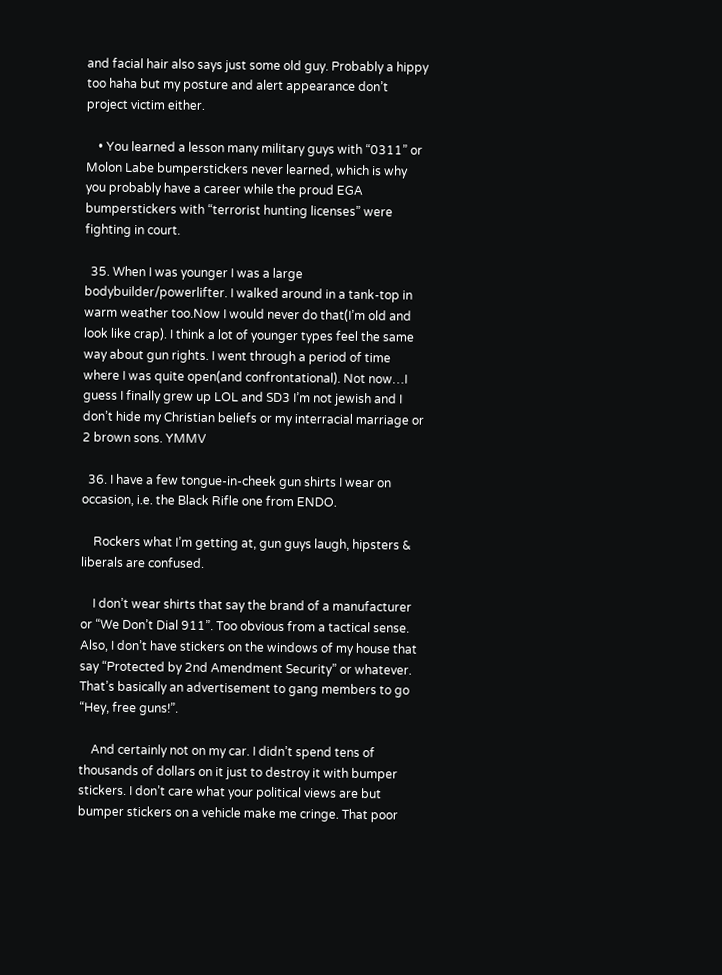and facial hair also says just some old guy. Probably a hippy too haha but my posture and alert appearance don’t project victim either.

    • You learned a lesson many military guys with “0311” or Molon Labe bumperstickers never learned, which is why you probably have a career while the proud EGA bumperstickers with “terrorist hunting licenses” were fighting in court.

  35. When I was younger I was a large bodybuilder/powerlifter. I walked around in a tank-top in warm weather too.Now I would never do that(I’m old and look like crap). I think a lot of younger types feel the same way about gun rights. I went through a period of time where I was quite open(and confrontational). Not now…I guess I finally grew up LOL and SD3 I’m not jewish and I don’t hide my Christian beliefs or my interracial marriage or 2 brown sons. YMMV

  36. I have a few tongue-in-cheek gun shirts I wear on occasion, i.e. the Black Rifle one from ENDO.

    Rockers what I’m getting at, gun guys laugh, hipsters & liberals are confused.

    I don’t wear shirts that say the brand of a manufacturer or “We Don’t Dial 911”. Too obvious from a tactical sense. Also, I don’t have stickers on the windows of my house that say “Protected by 2nd Amendment Security” or whatever. That’s basically an advertisement to gang members to go “Hey, free guns!”.

    And certainly not on my car. I didn’t spend tens of thousands of dollars on it just to destroy it with bumper stickers. I don’t care what your political views are but bumper stickers on a vehicle make me cringe. That poor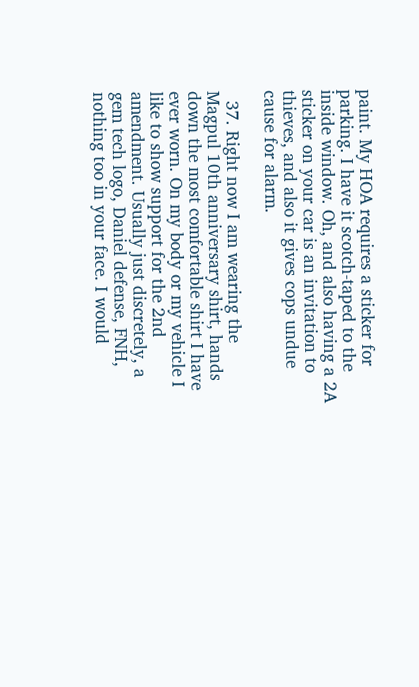paint. My HOA requires a sticker for parking. I have it scotch-taped to the inside window. Oh, and also having a 2A sticker on your car is an invitation to thieves, and also it gives cops undue cause for alarm.

  37. Right now I am wearing the Magpul 10th anniversary shirt, hands down the most comfortable shirt I have ever worn. On my body or my vehicle I like to show support for the 2nd amendment. Usually just discretely, a gem tech logo, Daniel defense, FNH, nothing too in your face. I would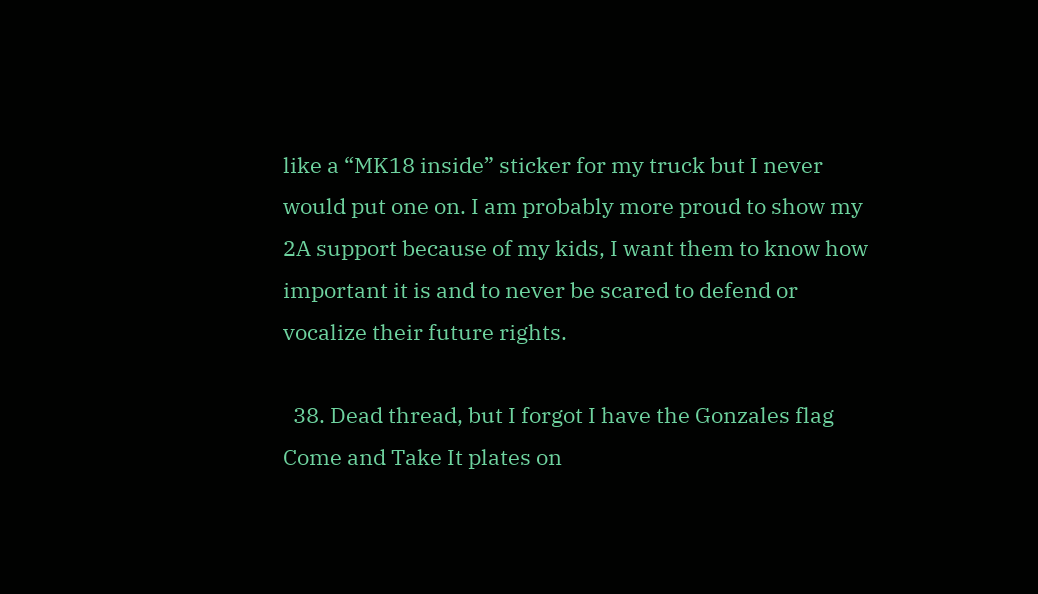like a “MK18 inside” sticker for my truck but I never would put one on. I am probably more proud to show my 2A support because of my kids, I want them to know how important it is and to never be scared to defend or vocalize their future rights.

  38. Dead thread, but I forgot I have the Gonzales flag Come and Take It plates on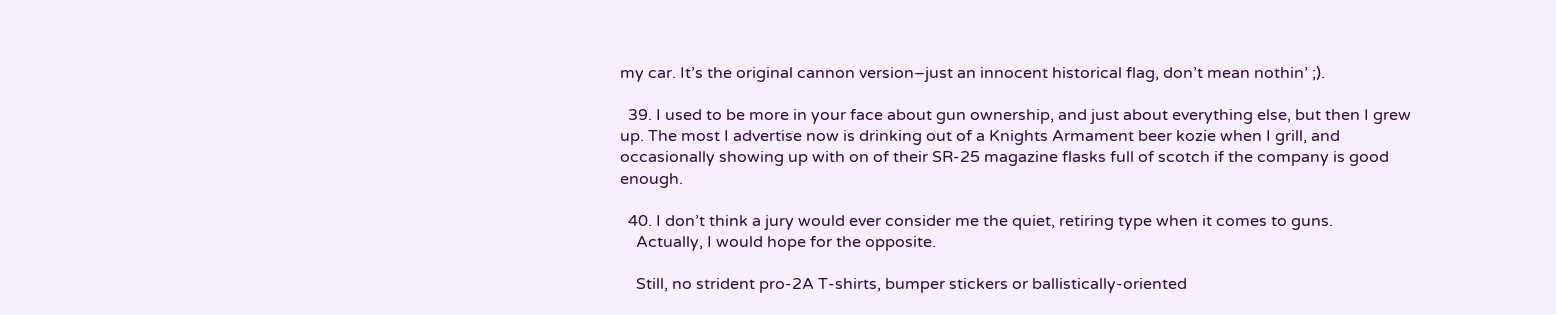my car. It’s the original cannon version–just an innocent historical flag, don’t mean nothin’ ;).

  39. I used to be more in your face about gun ownership, and just about everything else, but then I grew up. The most I advertise now is drinking out of a Knights Armament beer kozie when I grill, and occasionally showing up with on of their SR-25 magazine flasks full of scotch if the company is good enough.

  40. I don’t think a jury would ever consider me the quiet, retiring type when it comes to guns.
    Actually, I would hope for the opposite.

    Still, no strident pro-2A T-shirts, bumper stickers or ballistically-oriented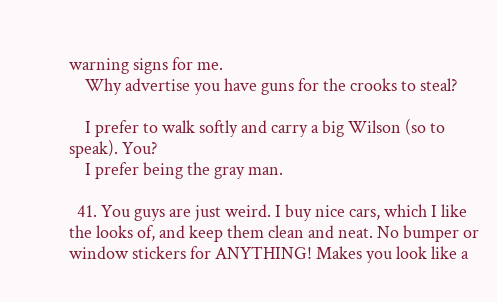warning signs for me.
    Why advertise you have guns for the crooks to steal?

    I prefer to walk softly and carry a big Wilson (so to speak). You?
    I prefer being the gray man.

  41. You guys are just weird. I buy nice cars, which I like the looks of, and keep them clean and neat. No bumper or window stickers for ANYTHING! Makes you look like a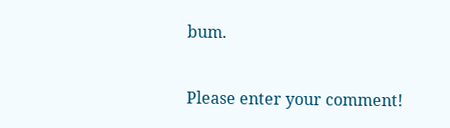bum.


Please enter your comment!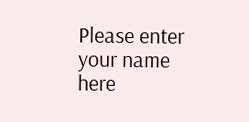Please enter your name here